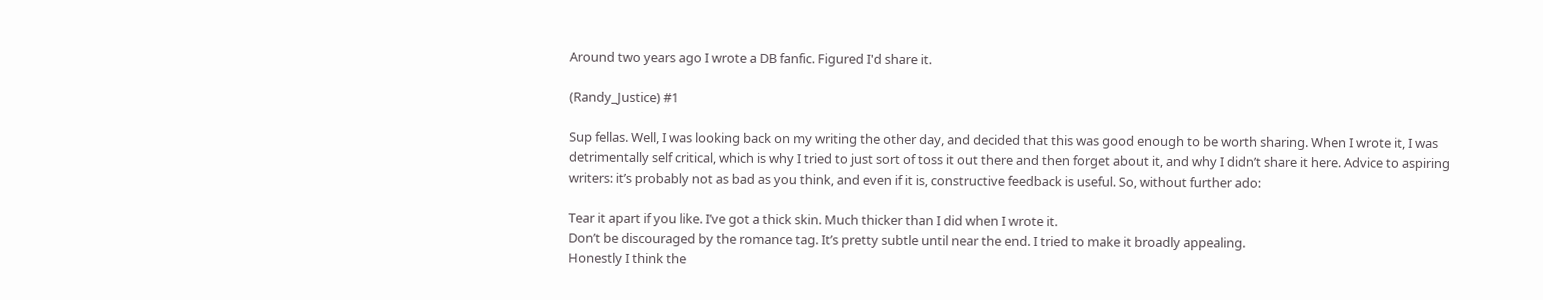Around two years ago I wrote a DB fanfic. Figured I'd share it.

(Randy_Justice) #1

Sup fellas. Well, I was looking back on my writing the other day, and decided that this was good enough to be worth sharing. When I wrote it, I was detrimentally self critical, which is why I tried to just sort of toss it out there and then forget about it, and why I didn’t share it here. Advice to aspiring writers: it’s probably not as bad as you think, and even if it is, constructive feedback is useful. So, without further ado:

Tear it apart if you like. I’ve got a thick skin. Much thicker than I did when I wrote it.
Don’t be discouraged by the romance tag. It’s pretty subtle until near the end. I tried to make it broadly appealing.
Honestly I think the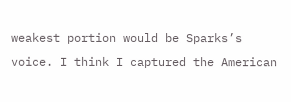weakest portion would be Sparks’s voice. I think I captured the American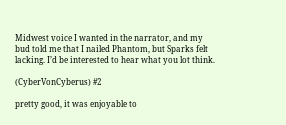Midwest voice I wanted in the narrator, and my bud told me that I nailed Phantom, but Sparks felt lacking. I’d be interested to hear what you lot think.

(CyberVonCyberus) #2

pretty good, it was enjoyable to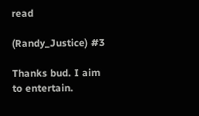read

(Randy_Justice) #3

Thanks bud. I aim to entertain.